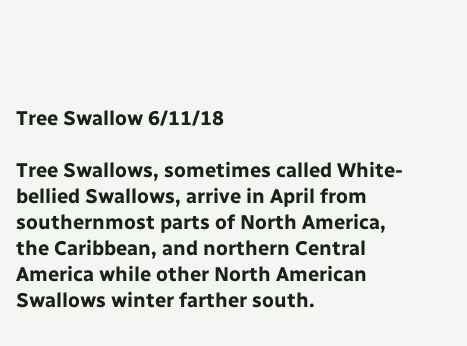Tree Swallow 6/11/18

Tree Swallows, sometimes called White-bellied Swallows, arrive in April from southernmost parts of North America, the Caribbean, and northern Central America while other North American Swallows winter farther south.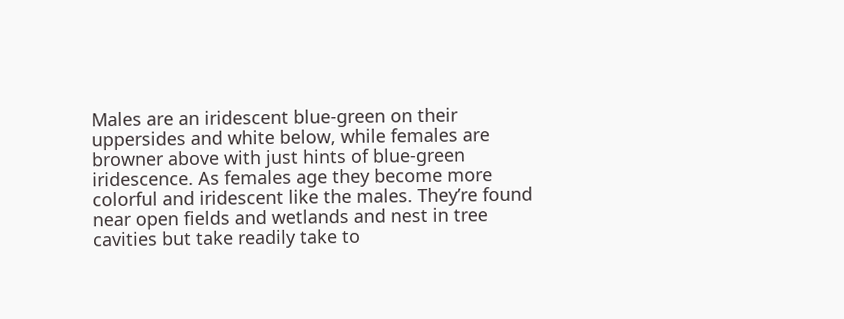Males are an iridescent blue-green on their uppersides and white below, while females are browner above with just hints of blue-green iridescence. As females age they become more colorful and iridescent like the males. They’re found near open fields and wetlands and nest in tree cavities but take readily take to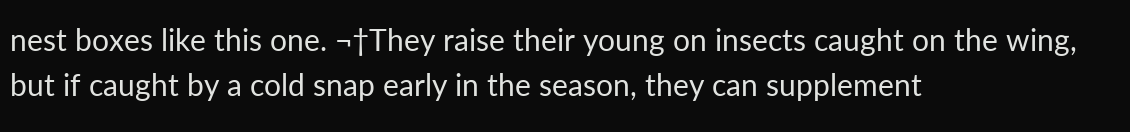nest boxes like this one. ¬†They raise their young on insects caught on the wing, but if caught by a cold snap early in the season, they can supplement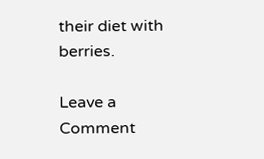their diet with berries.

Leave a Comment